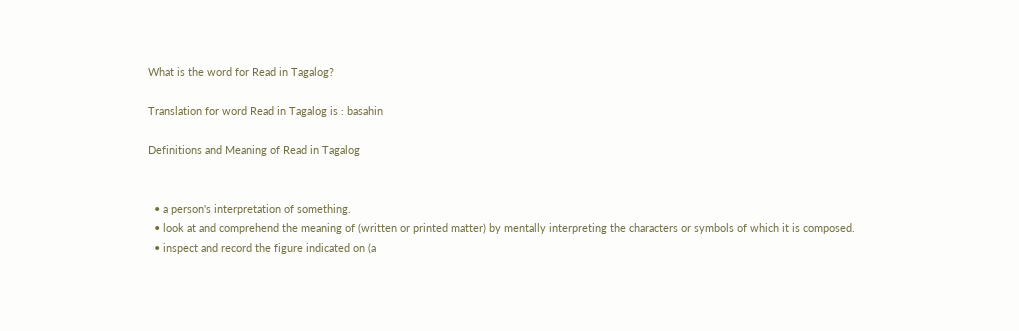What is the word for Read in Tagalog?

Translation for word Read in Tagalog is : basahin

Definitions and Meaning of Read in Tagalog


  • a person's interpretation of something.
  • look at and comprehend the meaning of (written or printed matter) by mentally interpreting the characters or symbols of which it is composed.
  • inspect and record the figure indicated on (a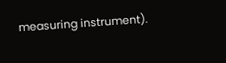measuring instrument).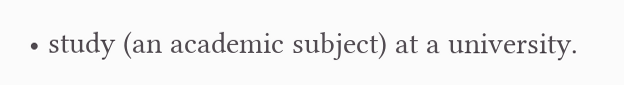• study (an academic subject) at a university.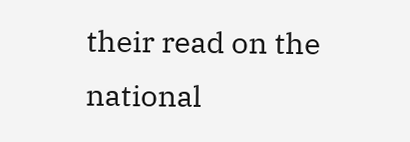their read on the national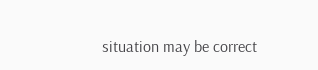situation may be correct